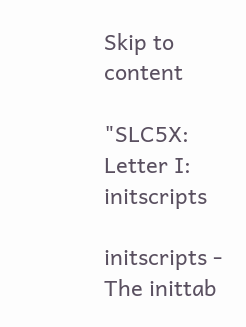Skip to content

"SLC5X: Letter I: initscripts

initscripts - The inittab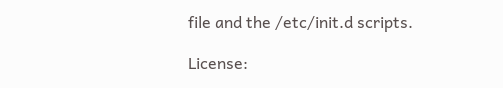file and the /etc/init.d scripts.

License: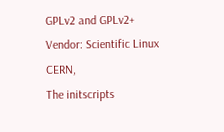GPLv2 and GPLv2+
Vendor: Scientific Linux CERN,
The initscripts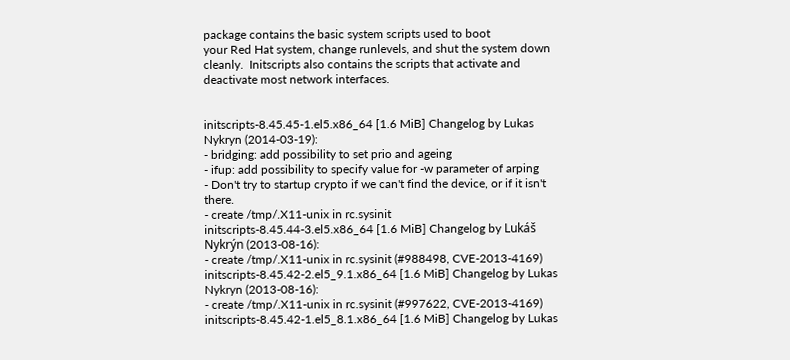package contains the basic system scripts used to boot
your Red Hat system, change runlevels, and shut the system down
cleanly.  Initscripts also contains the scripts that activate and
deactivate most network interfaces.


initscripts-8.45.45-1.el5.x86_64 [1.6 MiB] Changelog by Lukas Nykryn (2014-03-19):
- bridging: add possibility to set prio and ageing
- ifup: add possibility to specify value for -w parameter of arping
- Don't try to startup crypto if we can't find the device, or if it isn't there.
- create /tmp/.X11-unix in rc.sysinit
initscripts-8.45.44-3.el5.x86_64 [1.6 MiB] Changelog by Lukáš Nykrýn (2013-08-16):
- create /tmp/.X11-unix in rc.sysinit (#988498, CVE-2013-4169)
initscripts-8.45.42-2.el5_9.1.x86_64 [1.6 MiB] Changelog by Lukas Nykryn (2013-08-16):
- create /tmp/.X11-unix in rc.sysinit (#997622, CVE-2013-4169)
initscripts-8.45.42-1.el5_8.1.x86_64 [1.6 MiB] Changelog by Lukas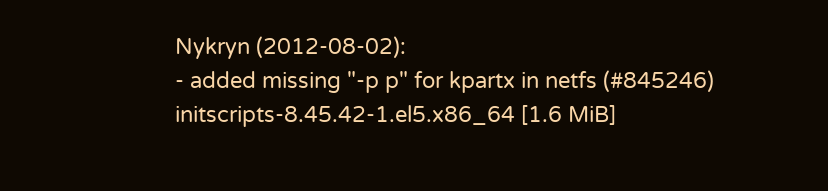Nykryn (2012-08-02):
- added missing "-p p" for kpartx in netfs (#845246)
initscripts-8.45.42-1.el5.x86_64 [1.6 MiB]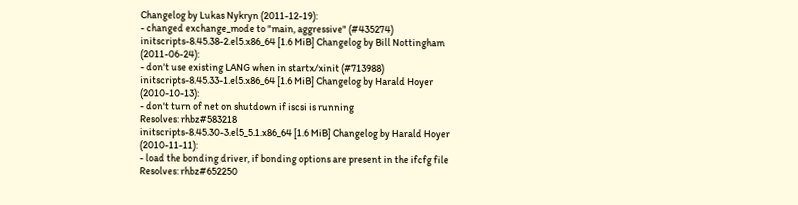Changelog by Lukas Nykryn (2011-12-19):
- changed exchange_mode to "main, aggressive" (#435274)
initscripts-8.45.38-2.el5.x86_64 [1.6 MiB] Changelog by Bill Nottingham (2011-06-24):
- don't use existing LANG when in startx/xinit (#713988)
initscripts-8.45.33-1.el5.x86_64 [1.6 MiB] Changelog by Harald Hoyer (2010-10-13):
- don't turn of net on shutdown if iscsi is running
Resolves: rhbz#583218
initscripts-8.45.30-3.el5_5.1.x86_64 [1.6 MiB] Changelog by Harald Hoyer (2010-11-11):
- load the bonding driver, if bonding options are present in the ifcfg file
Resolves: rhbz#652250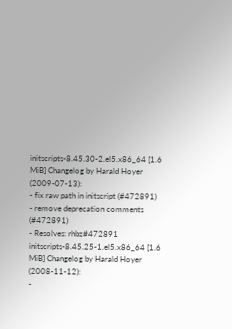initscripts-8.45.30-2.el5.x86_64 [1.6 MiB] Changelog by Harald Hoyer (2009-07-13):
- fix raw path in initscript (#472891)
- remove deprecation comments (#472891)
- Resolves: rhbz#472891
initscripts-8.45.25-1.el5.x86_64 [1.6 MiB] Changelog by Harald Hoyer (2008-11-12):
-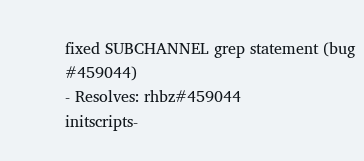fixed SUBCHANNEL grep statement (bug #459044)
- Resolves: rhbz#459044
initscripts-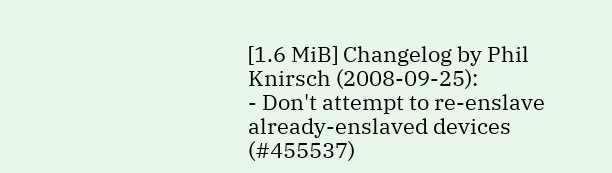[1.6 MiB] Changelog by Phil Knirsch (2008-09-25):
- Don't attempt to re-enslave already-enslaved devices (#455537)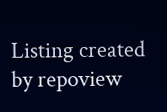Listing created by repoview